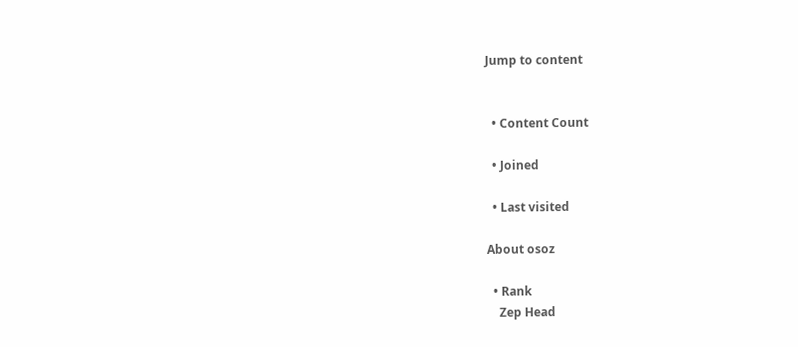Jump to content


  • Content Count

  • Joined

  • Last visited

About osoz

  • Rank
    Zep Head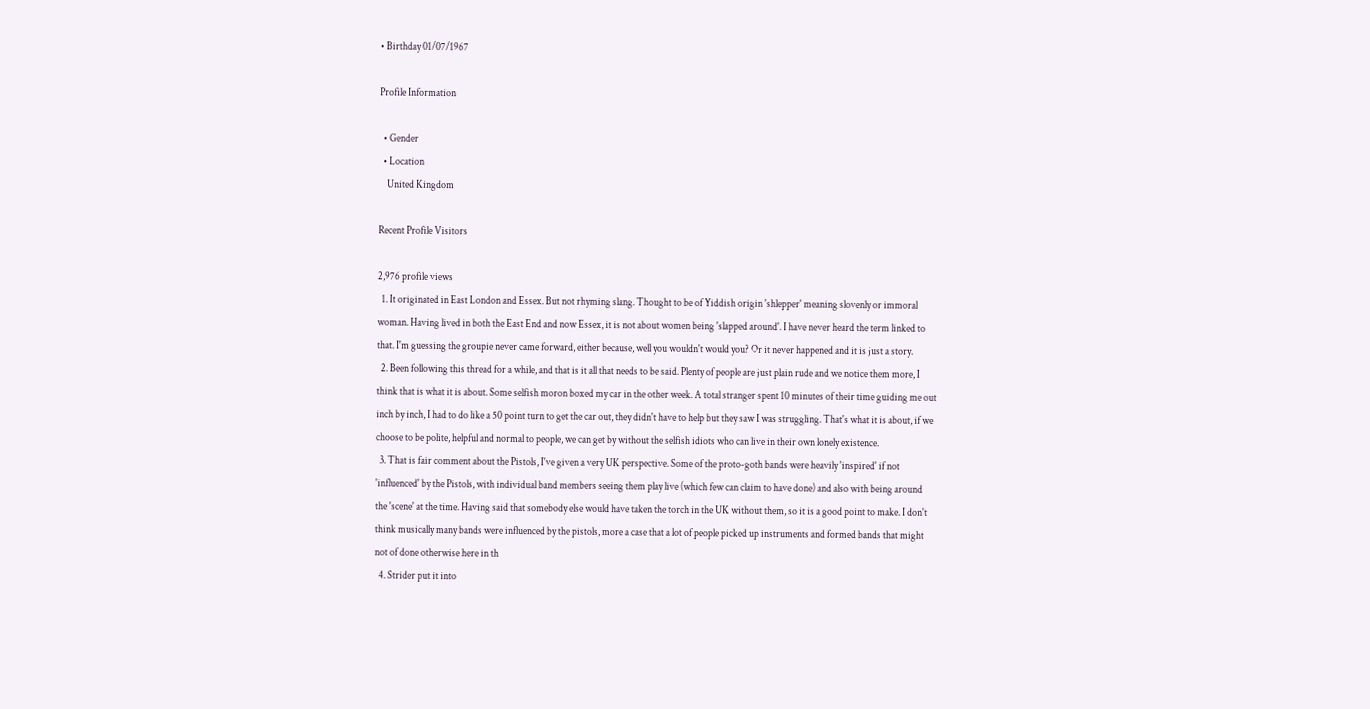• Birthday 01/07/1967

Profile Information

  • Gender
  • Location
    United Kingdom

Recent Profile Visitors

2,976 profile views
  1. It originated in East London and Essex. But not rhyming slang. Thought to be of Yiddish origin 'shlepper' meaning slovenly or immoral woman. Having lived in both the East End and now Essex, it is not about women being 'slapped around'. I have never heard the term linked to that. I'm guessing the groupie never came forward, either because, well you wouldn't would you? Or it never happened and it is just a story.
  2. Been following this thread for a while, and that is it all that needs to be said. Plenty of people are just plain rude and we notice them more, I think that is what it is about. Some selfish moron boxed my car in the other week. A total stranger spent 10 minutes of their time guiding me out inch by inch, I had to do like a 50 point turn to get the car out, they didn't have to help but they saw I was struggling. That's what it is about, if we choose to be polite, helpful and normal to people, we can get by without the selfish idiots who can live in their own lonely existence.
  3. That is fair comment about the Pistols, I've given a very UK perspective. Some of the proto-goth bands were heavily 'inspired' if not 'influenced' by the Pistols, with individual band members seeing them play live (which few can claim to have done) and also with being around the 'scene' at the time. Having said that somebody else would have taken the torch in the UK without them, so it is a good point to make. I don't think musically many bands were influenced by the pistols, more a case that a lot of people picked up instruments and formed bands that might not of done otherwise here in th
  4. Strider put it into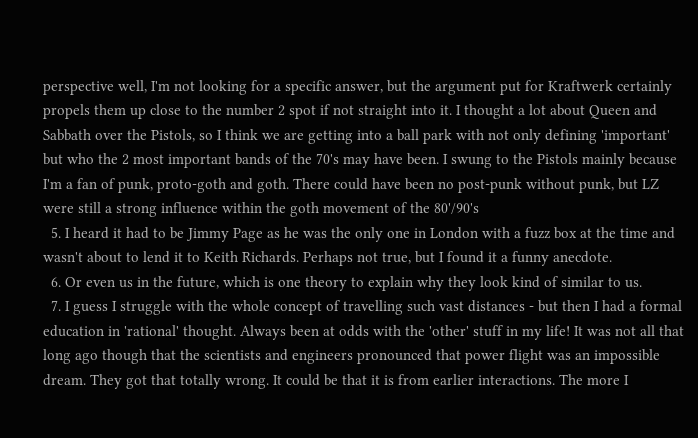perspective well, I'm not looking for a specific answer, but the argument put for Kraftwerk certainly propels them up close to the number 2 spot if not straight into it. I thought a lot about Queen and Sabbath over the Pistols, so I think we are getting into a ball park with not only defining 'important' but who the 2 most important bands of the 70's may have been. I swung to the Pistols mainly because I'm a fan of punk, proto-goth and goth. There could have been no post-punk without punk, but LZ were still a strong influence within the goth movement of the 80'/90's
  5. I heard it had to be Jimmy Page as he was the only one in London with a fuzz box at the time and wasn't about to lend it to Keith Richards. Perhaps not true, but I found it a funny anecdote.
  6. Or even us in the future, which is one theory to explain why they look kind of similar to us.
  7. I guess I struggle with the whole concept of travelling such vast distances - but then I had a formal education in 'rational' thought. Always been at odds with the 'other' stuff in my life! It was not all that long ago though that the scientists and engineers pronounced that power flight was an impossible dream. They got that totally wrong. It could be that it is from earlier interactions. The more I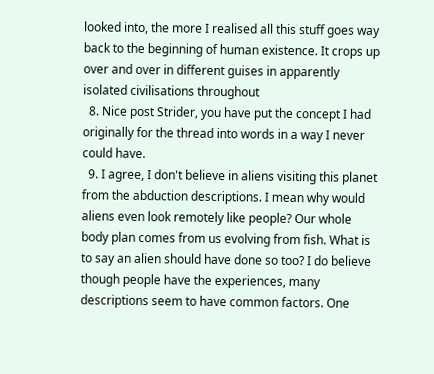looked into, the more I realised all this stuff goes way back to the beginning of human existence. It crops up over and over in different guises in apparently isolated civilisations throughout
  8. Nice post Strider, you have put the concept I had originally for the thread into words in a way I never could have.
  9. I agree, I don't believe in aliens visiting this planet from the abduction descriptions. I mean why would aliens even look remotely like people? Our whole body plan comes from us evolving from fish. What is to say an alien should have done so too? I do believe though people have the experiences, many descriptions seem to have common factors. One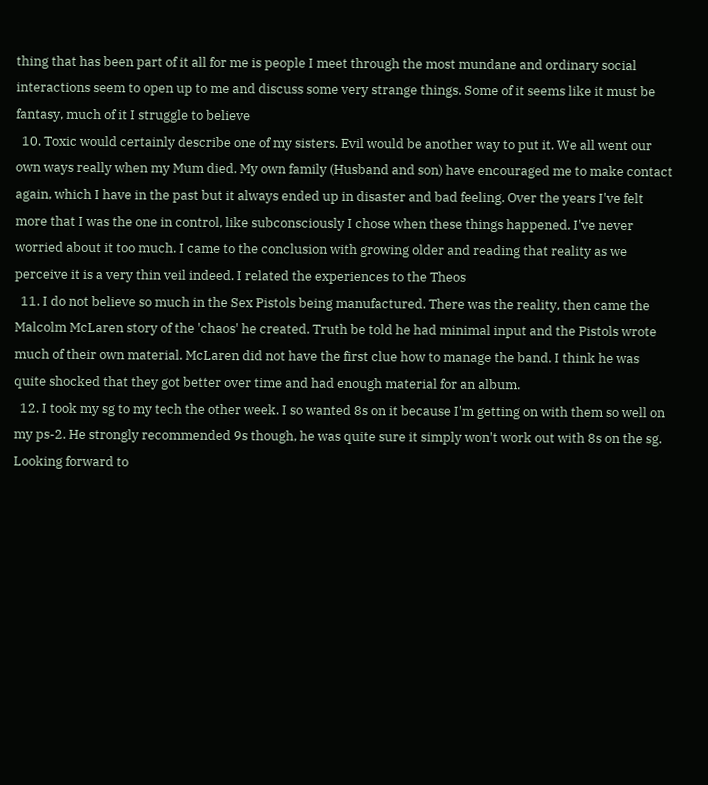thing that has been part of it all for me is people I meet through the most mundane and ordinary social interactions seem to open up to me and discuss some very strange things. Some of it seems like it must be fantasy, much of it I struggle to believe
  10. Toxic would certainly describe one of my sisters. Evil would be another way to put it. We all went our own ways really when my Mum died. My own family (Husband and son) have encouraged me to make contact again, which I have in the past but it always ended up in disaster and bad feeling. Over the years I've felt more that I was the one in control, like subconsciously I chose when these things happened. I've never worried about it too much. I came to the conclusion with growing older and reading that reality as we perceive it is a very thin veil indeed. I related the experiences to the Theos
  11. I do not believe so much in the Sex Pistols being manufactured. There was the reality, then came the Malcolm McLaren story of the 'chaos' he created. Truth be told he had minimal input and the Pistols wrote much of their own material. McLaren did not have the first clue how to manage the band. I think he was quite shocked that they got better over time and had enough material for an album.
  12. I took my sg to my tech the other week. I so wanted 8s on it because I'm getting on with them so well on my ps-2. He strongly recommended 9s though, he was quite sure it simply won't work out with 8s on the sg. Looking forward to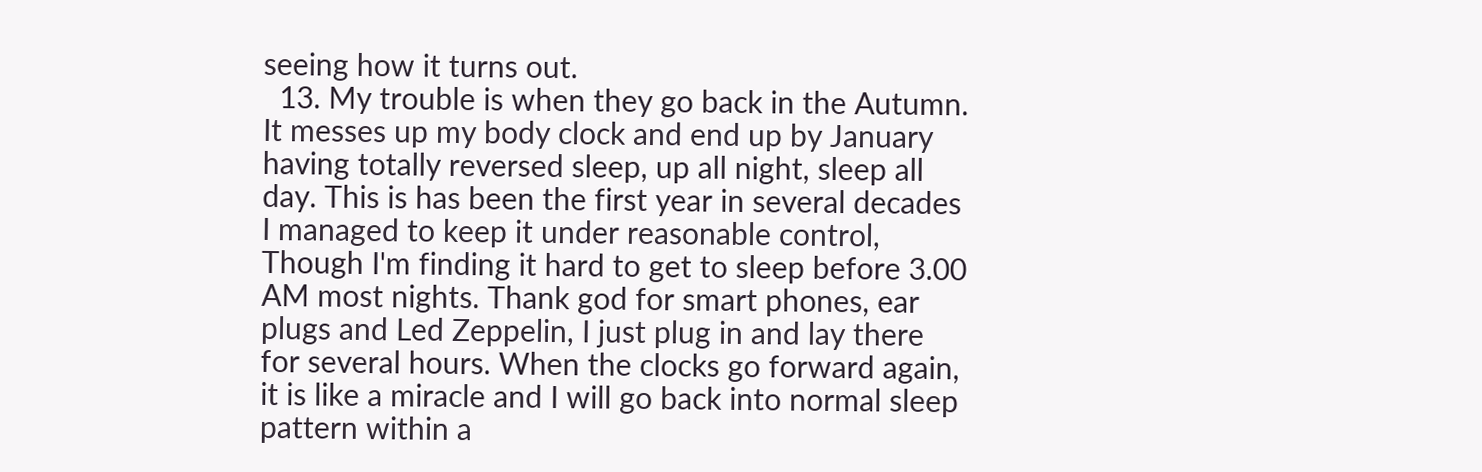seeing how it turns out.
  13. My trouble is when they go back in the Autumn. It messes up my body clock and end up by January having totally reversed sleep, up all night, sleep all day. This is has been the first year in several decades I managed to keep it under reasonable control, Though I'm finding it hard to get to sleep before 3.00 AM most nights. Thank god for smart phones, ear plugs and Led Zeppelin, I just plug in and lay there for several hours. When the clocks go forward again, it is like a miracle and I will go back into normal sleep pattern within a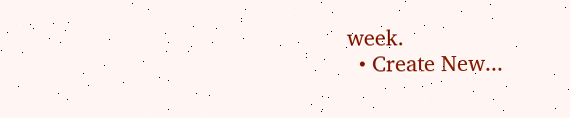week.
  • Create New...